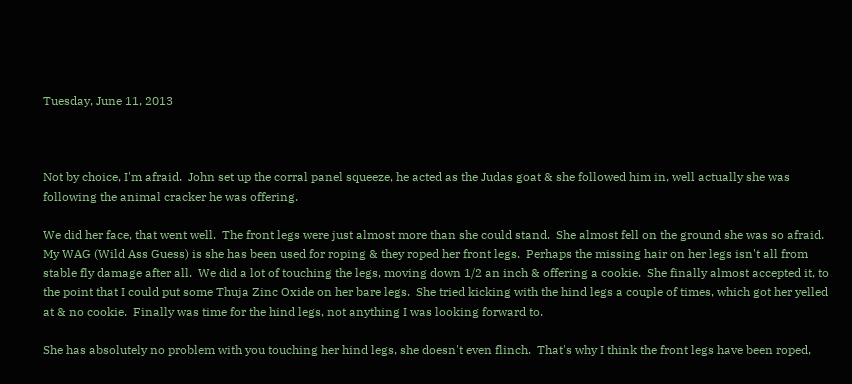Tuesday, June 11, 2013



Not by choice, I'm afraid.  John set up the corral panel squeeze, he acted as the Judas goat & she followed him in, well actually she was following the animal cracker he was offering.

We did her face, that went well.  The front legs were just almost more than she could stand.  She almost fell on the ground she was so afraid.  My WAG (Wild Ass Guess) is she has been used for roping & they roped her front legs.  Perhaps the missing hair on her legs isn't all from stable fly damage after all.  We did a lot of touching the legs, moving down 1/2 an inch & offering a cookie.  She finally almost accepted it, to the point that I could put some Thuja Zinc Oxide on her bare legs.  She tried kicking with the hind legs a couple of times, which got her yelled at & no cookie.  Finally was time for the hind legs, not anything I was looking forward to.

She has absolutely no problem with you touching her hind legs, she doesn't even flinch.  That's why I think the front legs have been roped,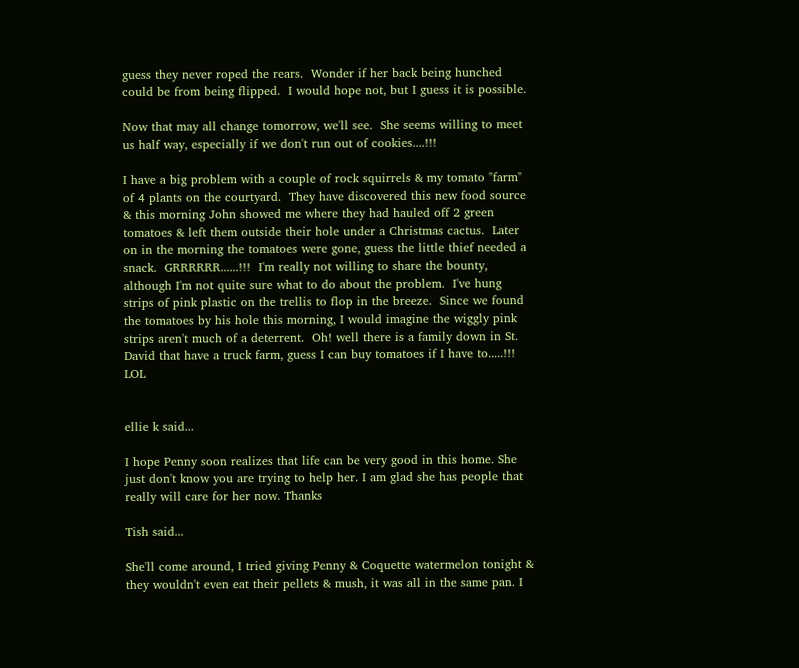guess they never roped the rears.  Wonder if her back being hunched could be from being flipped.  I would hope not, but I guess it is possible.

Now that may all change tomorrow, we'll see.  She seems willing to meet us half way, especially if we don't run out of cookies....!!!

I have a big problem with a couple of rock squirrels & my tomato "farm" of 4 plants on the courtyard.  They have discovered this new food source & this morning John showed me where they had hauled off 2 green tomatoes & left them outside their hole under a Christmas cactus.  Later on in the morning the tomatoes were gone, guess the little thief needed a snack.  GRRRRRR......!!!  I'm really not willing to share the bounty, although I'm not quite sure what to do about the problem.  I've hung strips of pink plastic on the trellis to flop in the breeze.  Since we found the tomatoes by his hole this morning, I would imagine the wiggly pink strips aren't much of a deterrent.  Oh! well there is a family down in St. David that have a truck farm, guess I can buy tomatoes if I have to.....!!! LOL


ellie k said...

I hope Penny soon realizes that life can be very good in this home. She just don't know you are trying to help her. I am glad she has people that really will care for her now. Thanks

Tish said...

She'll come around, I tried giving Penny & Coquette watermelon tonight & they wouldn't even eat their pellets & mush, it was all in the same pan. I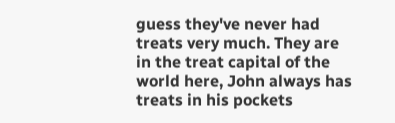guess they've never had treats very much. They are in the treat capital of the world here, John always has treats in his pockets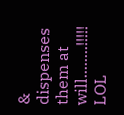& dispenses them at will........!!!!! LOL